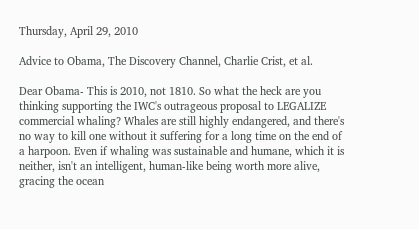Thursday, April 29, 2010

Advice to Obama, The Discovery Channel, Charlie Crist, et al.

Dear Obama- This is 2010, not 1810. So what the heck are you thinking supporting the IWC's outrageous proposal to LEGALIZE commercial whaling? Whales are still highly endangered, and there's no way to kill one without it suffering for a long time on the end of a harpoon. Even if whaling was sustainable and humane, which it is neither, isn't an intelligent, human-like being worth more alive, gracing the ocean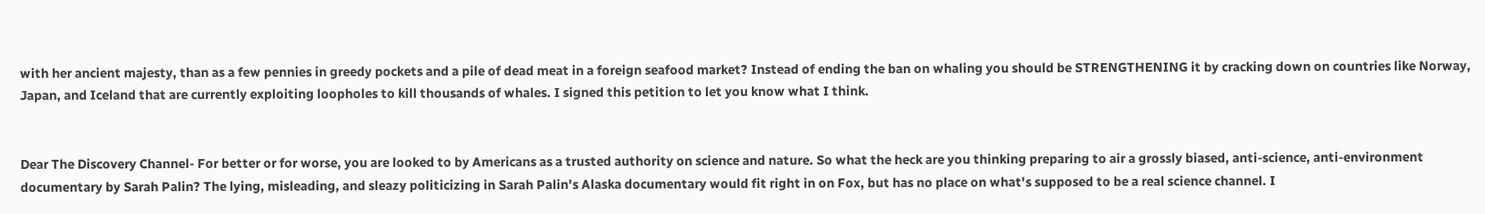with her ancient majesty, than as a few pennies in greedy pockets and a pile of dead meat in a foreign seafood market? Instead of ending the ban on whaling you should be STRENGTHENING it by cracking down on countries like Norway, Japan, and Iceland that are currently exploiting loopholes to kill thousands of whales. I signed this petition to let you know what I think.


Dear The Discovery Channel- For better or for worse, you are looked to by Americans as a trusted authority on science and nature. So what the heck are you thinking preparing to air a grossly biased, anti-science, anti-environment documentary by Sarah Palin? The lying, misleading, and sleazy politicizing in Sarah Palin's Alaska documentary would fit right in on Fox, but has no place on what's supposed to be a real science channel. I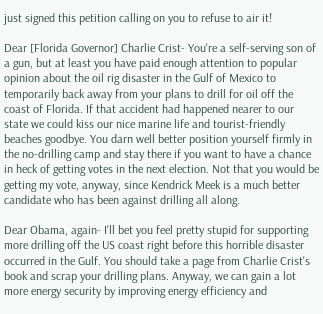just signed this petition calling on you to refuse to air it!

Dear [Florida Governor] Charlie Crist- You're a self-serving son of a gun, but at least you have paid enough attention to popular opinion about the oil rig disaster in the Gulf of Mexico to temporarily back away from your plans to drill for oil off the coast of Florida. If that accident had happened nearer to our state we could kiss our nice marine life and tourist-friendly beaches goodbye. You darn well better position yourself firmly in the no-drilling camp and stay there if you want to have a chance in heck of getting votes in the next election. Not that you would be getting my vote, anyway, since Kendrick Meek is a much better candidate who has been against drilling all along.

Dear Obama, again- I'll bet you feel pretty stupid for supporting more drilling off the US coast right before this horrible disaster occurred in the Gulf. You should take a page from Charlie Crist's book and scrap your drilling plans. Anyway, we can gain a lot more energy security by improving energy efficiency and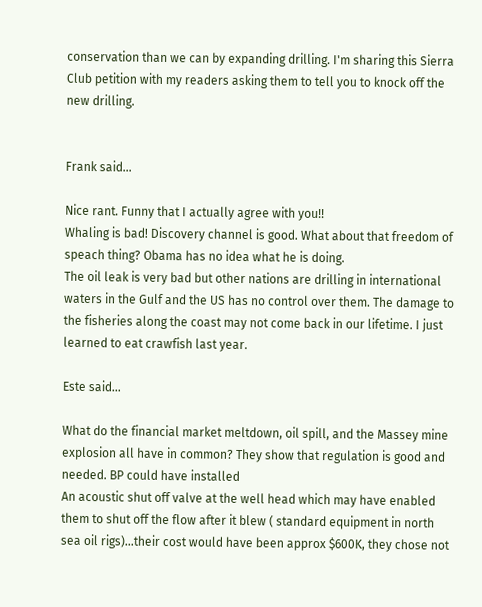conservation than we can by expanding drilling. I'm sharing this Sierra Club petition with my readers asking them to tell you to knock off the new drilling.


Frank said...

Nice rant. Funny that I actually agree with you!!
Whaling is bad! Discovery channel is good. What about that freedom of speach thing? Obama has no idea what he is doing.
The oil leak is very bad but other nations are drilling in international waters in the Gulf and the US has no control over them. The damage to the fisheries along the coast may not come back in our lifetime. I just learned to eat crawfish last year.

Este said...

What do the financial market meltdown, oil spill, and the Massey mine explosion all have in common? They show that regulation is good and needed. BP could have installed
An acoustic shut off valve at the well head which may have enabled them to shut off the flow after it blew ( standard equipment in north sea oil rigs)...their cost would have been approx $600K, they chose not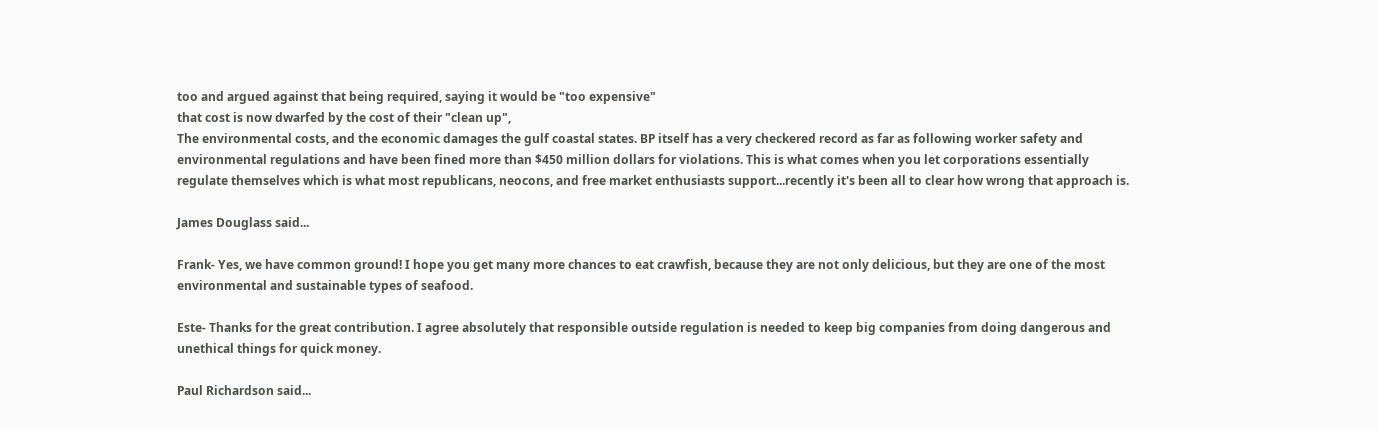too and argued against that being required, saying it would be "too expensive"
that cost is now dwarfed by the cost of their "clean up",
The environmental costs, and the economic damages the gulf coastal states. BP itself has a very checkered record as far as following worker safety and environmental regulations and have been fined more than $450 million dollars for violations. This is what comes when you let corporations essentially regulate themselves which is what most republicans, neocons, and free market enthusiasts support...recently it's been all to clear how wrong that approach is.

James Douglass said...

Frank- Yes, we have common ground! I hope you get many more chances to eat crawfish, because they are not only delicious, but they are one of the most environmental and sustainable types of seafood.

Este- Thanks for the great contribution. I agree absolutely that responsible outside regulation is needed to keep big companies from doing dangerous and unethical things for quick money.

Paul Richardson said...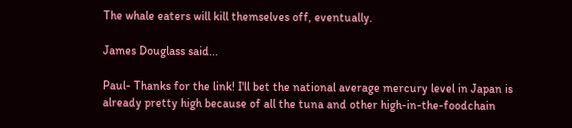The whale eaters will kill themselves off, eventually.

James Douglass said...

Paul- Thanks for the link! I'll bet the national average mercury level in Japan is already pretty high because of all the tuna and other high-in-the-foodchain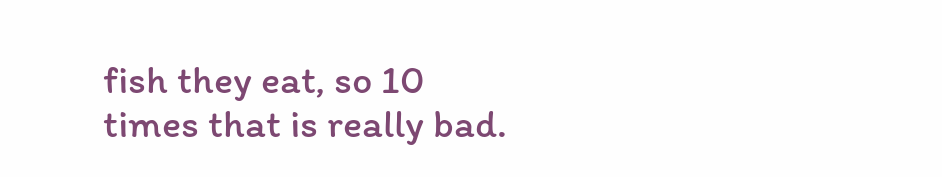fish they eat, so 10 times that is really bad.